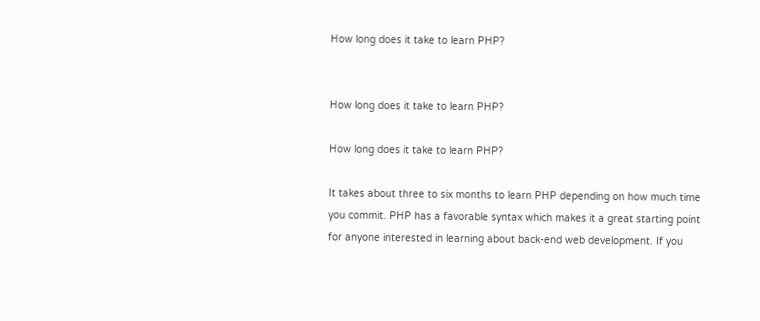How long does it take to learn PHP?


How long does it take to learn PHP?

How long does it take to learn PHP?

It takes about three to six months to learn PHP depending on how much time you commit. PHP has a favorable syntax which makes it a great starting point for anyone interested in learning about back-end web development. If you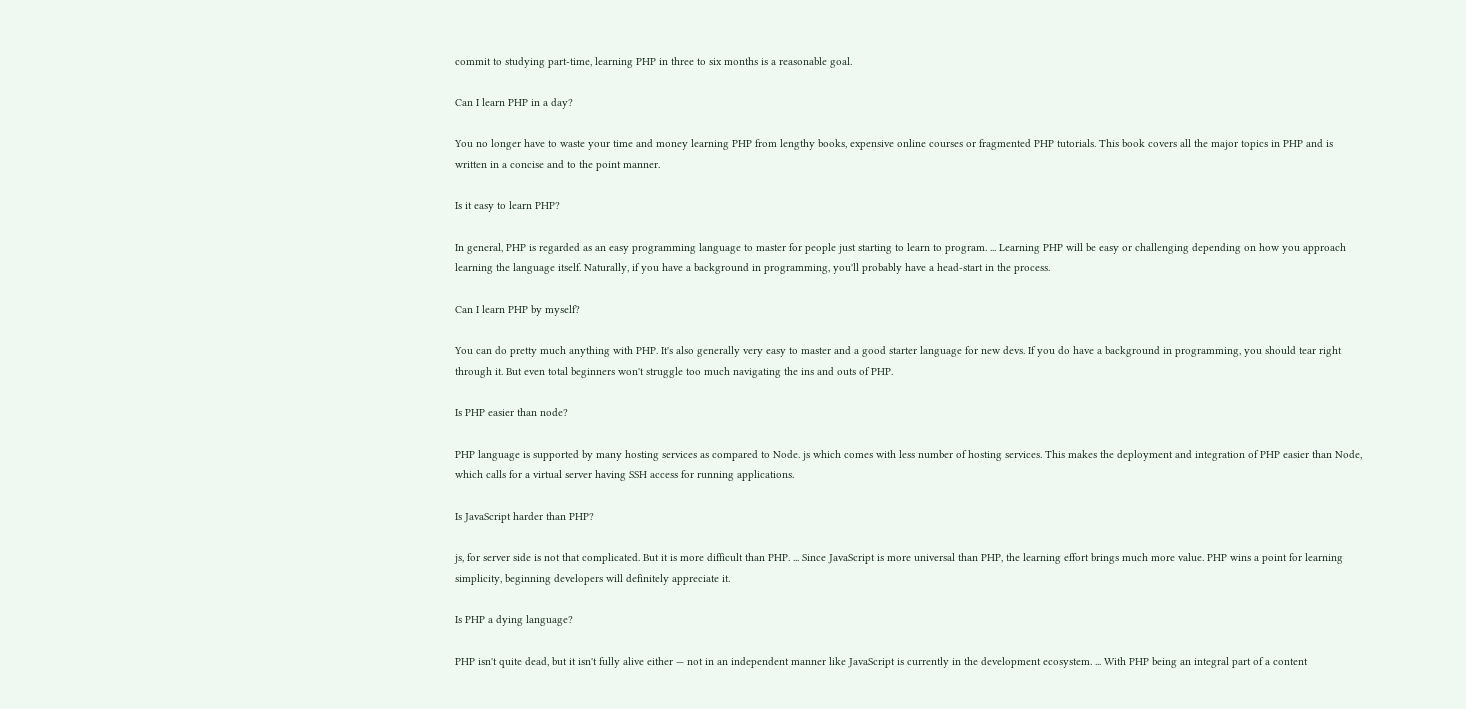commit to studying part-time, learning PHP in three to six months is a reasonable goal.

Can I learn PHP in a day?

You no longer have to waste your time and money learning PHP from lengthy books, expensive online courses or fragmented PHP tutorials. This book covers all the major topics in PHP and is written in a concise and to the point manner.

Is it easy to learn PHP?

In general, PHP is regarded as an easy programming language to master for people just starting to learn to program. ... Learning PHP will be easy or challenging depending on how you approach learning the language itself. Naturally, if you have a background in programming, you'll probably have a head-start in the process.

Can I learn PHP by myself?

You can do pretty much anything with PHP. It's also generally very easy to master and a good starter language for new devs. If you do have a background in programming, you should tear right through it. But even total beginners won't struggle too much navigating the ins and outs of PHP.

Is PHP easier than node?

PHP language is supported by many hosting services as compared to Node. js which comes with less number of hosting services. This makes the deployment and integration of PHP easier than Node, which calls for a virtual server having SSH access for running applications.

Is JavaScript harder than PHP?

js, for server side is not that complicated. But it is more difficult than PHP. ... Since JavaScript is more universal than PHP, the learning effort brings much more value. PHP wins a point for learning simplicity, beginning developers will definitely appreciate it.

Is PHP a dying language?

PHP isn't quite dead, but it isn't fully alive either — not in an independent manner like JavaScript is currently in the development ecosystem. ... With PHP being an integral part of a content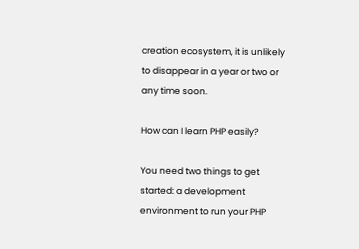creation ecosystem, it is unlikely to disappear in a year or two or any time soon.

How can I learn PHP easily?

You need two things to get started: a development environment to run your PHP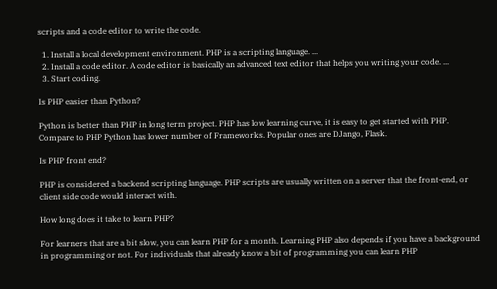scripts and a code editor to write the code.

  1. Install a local development environment. PHP is a scripting language. ...
  2. Install a code editor. A code editor is basically an advanced text editor that helps you writing your code. ...
  3. Start coding.

Is PHP easier than Python?

Python is better than PHP in long term project. PHP has low learning curve, it is easy to get started with PHP. Compare to PHP Python has lower number of Frameworks. Popular ones are DJango, Flask.

Is PHP front end?

PHP is considered a backend scripting language. PHP scripts are usually written on a server that the front-end, or client side code would interact with.

How long does it take to learn PHP?

For learners that are a bit slow, you can learn PHP for a month. Learning PHP also depends if you have a background in programming or not. For individuals that already know a bit of programming you can learn PHP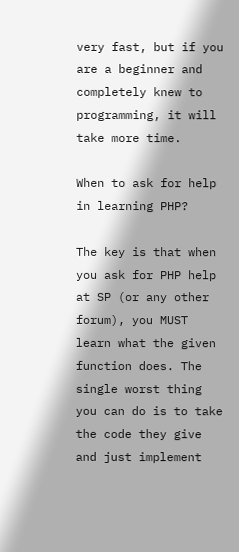very fast, but if you are a beginner and completely knew to programming, it will take more time.

When to ask for help in learning PHP?

The key is that when you ask for PHP help at SP (or any other forum), you MUST learn what the given function does. The single worst thing you can do is to take the code they give and just implement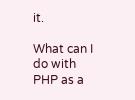it.

What can I do with PHP as a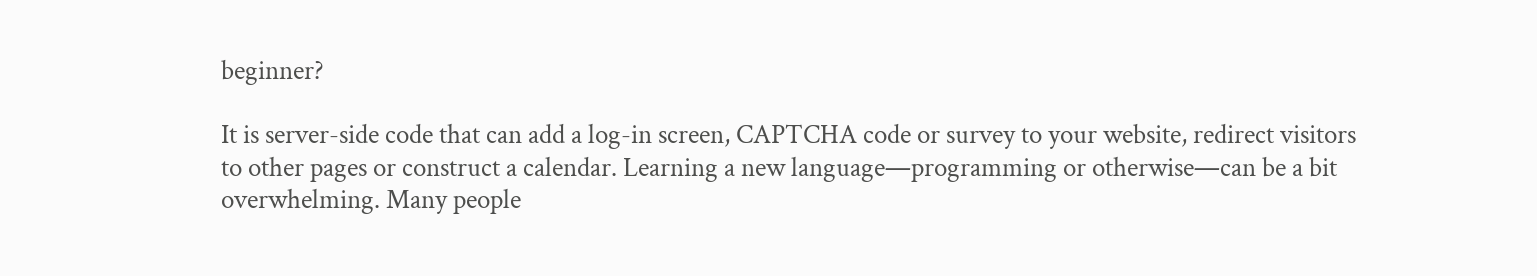beginner?

It is server-side code that can add a log-in screen, CAPTCHA code or survey to your website, redirect visitors to other pages or construct a calendar. Learning a new language—programming or otherwise—can be a bit overwhelming. Many people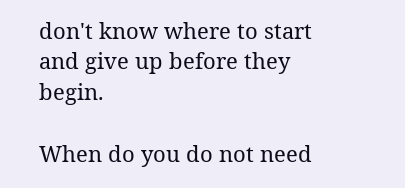don't know where to start and give up before they begin.

When do you do not need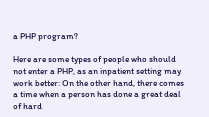a PHP program?

Here are some types of people who should not enter a PHP, as an inpatient setting may work better: On the other hand, there comes a time when a person has done a great deal of hard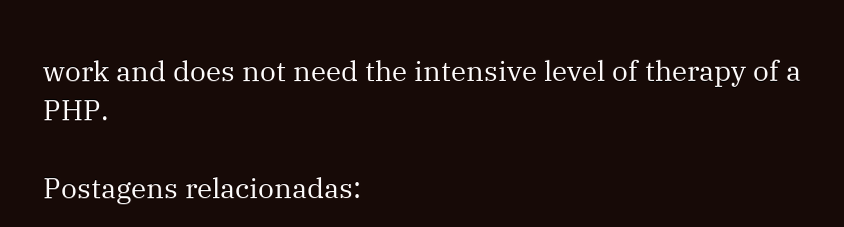work and does not need the intensive level of therapy of a PHP.

Postagens relacionadas: